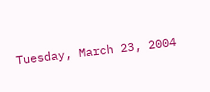Tuesday, March 23, 2004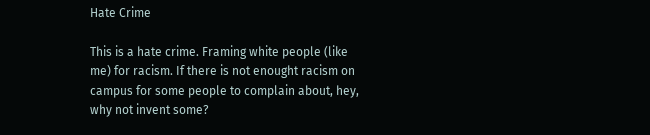Hate Crime

This is a hate crime. Framing white people (like me) for racism. If there is not enought racism on campus for some people to complain about, hey, why not invent some?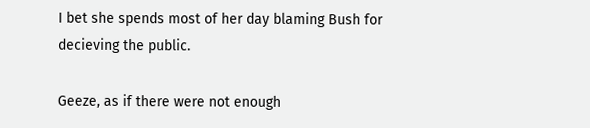I bet she spends most of her day blaming Bush for decieving the public.

Geeze, as if there were not enough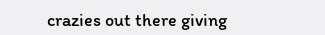crazies out there giving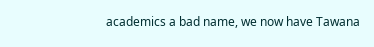academics a bad name, we now have Tawana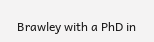Brawley with a PhD in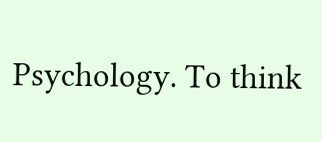Psychology. To think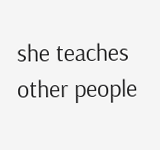she teaches other people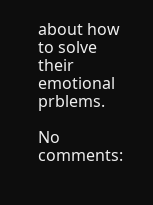about how to solve their emotional prblems.

No comments: